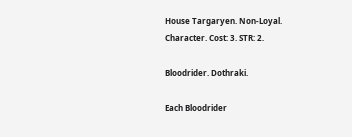House Targaryen. Non-Loyal.
Character. Cost: 3. STR: 2.

Bloodrider. Dothraki.

Each Bloodrider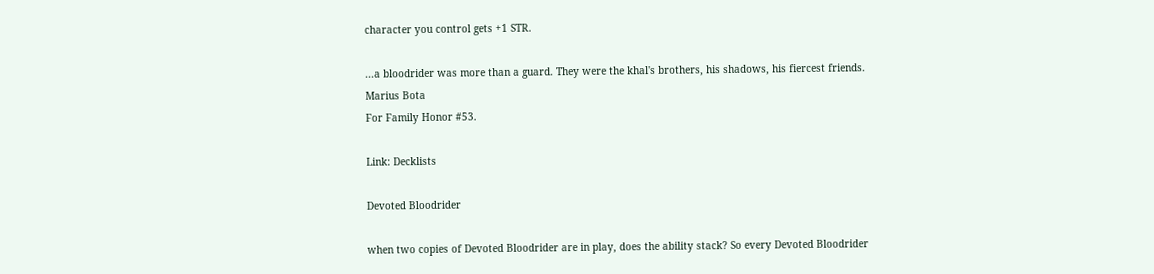character you control gets +1 STR.

...a bloodrider was more than a guard. They were the khal's brothers, his shadows, his fiercest friends.
Marius Bota
For Family Honor #53.

Link: Decklists

Devoted Bloodrider

when two copies of Devoted Bloodrider are in play, does the ability stack? So every Devoted Bloodrider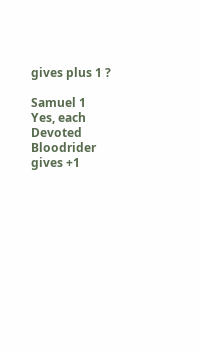gives plus 1 ?

Samuel 1
Yes, each Devoted Bloodrider gives +1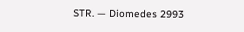STR. — Diomedes 2993